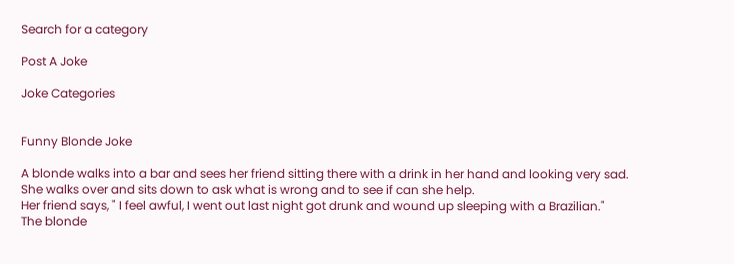Search for a category

Post A Joke

Joke Categories


Funny Blonde Joke

A blonde walks into a bar and sees her friend sitting there with a drink in her hand and looking very sad.
She walks over and sits down to ask what is wrong and to see if can she help.
Her friend says, " I feel awful, I went out last night got drunk and wound up sleeping with a Brazilian."
The blonde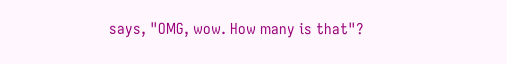says, "OMG, wow. How many is that"?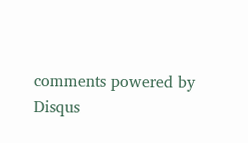comments powered by Disqus